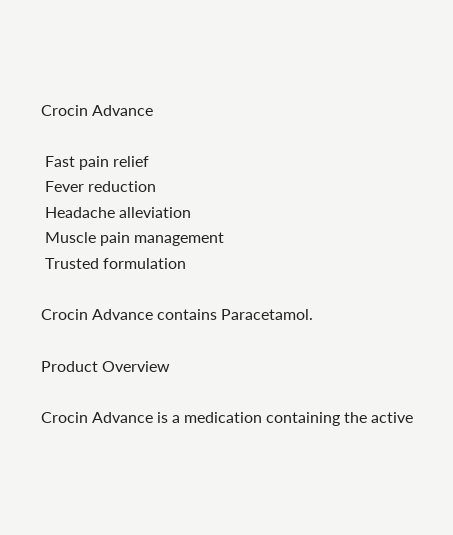Crocin Advance

 Fast pain relief
 Fever reduction
 Headache alleviation
 Muscle pain management
 Trusted formulation

Crocin Advance contains Paracetamol.

Product Overview

Crocin Advance is a medication containing the active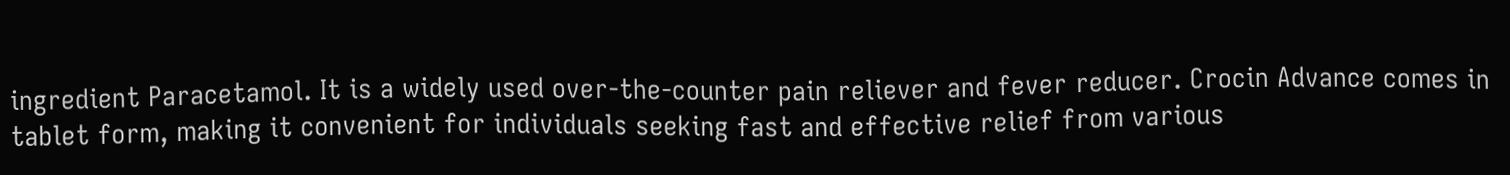ingredient Paracetamol. It is a widely used over-the-counter pain reliever and fever reducer. Crocin Advance comes in tablet form, making it convenient for individuals seeking fast and effective relief from various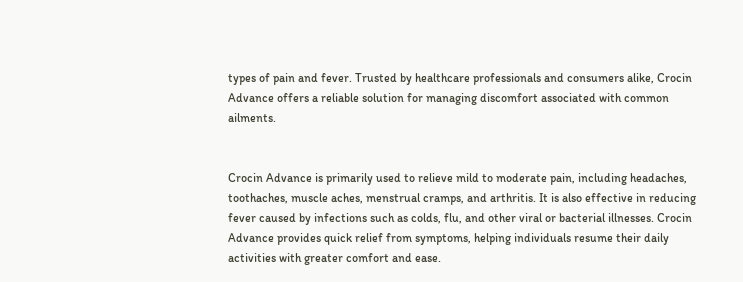types of pain and fever. Trusted by healthcare professionals and consumers alike, Crocin Advance offers a reliable solution for managing discomfort associated with common ailments.


Crocin Advance is primarily used to relieve mild to moderate pain, including headaches, toothaches, muscle aches, menstrual cramps, and arthritis. It is also effective in reducing fever caused by infections such as colds, flu, and other viral or bacterial illnesses. Crocin Advance provides quick relief from symptoms, helping individuals resume their daily activities with greater comfort and ease.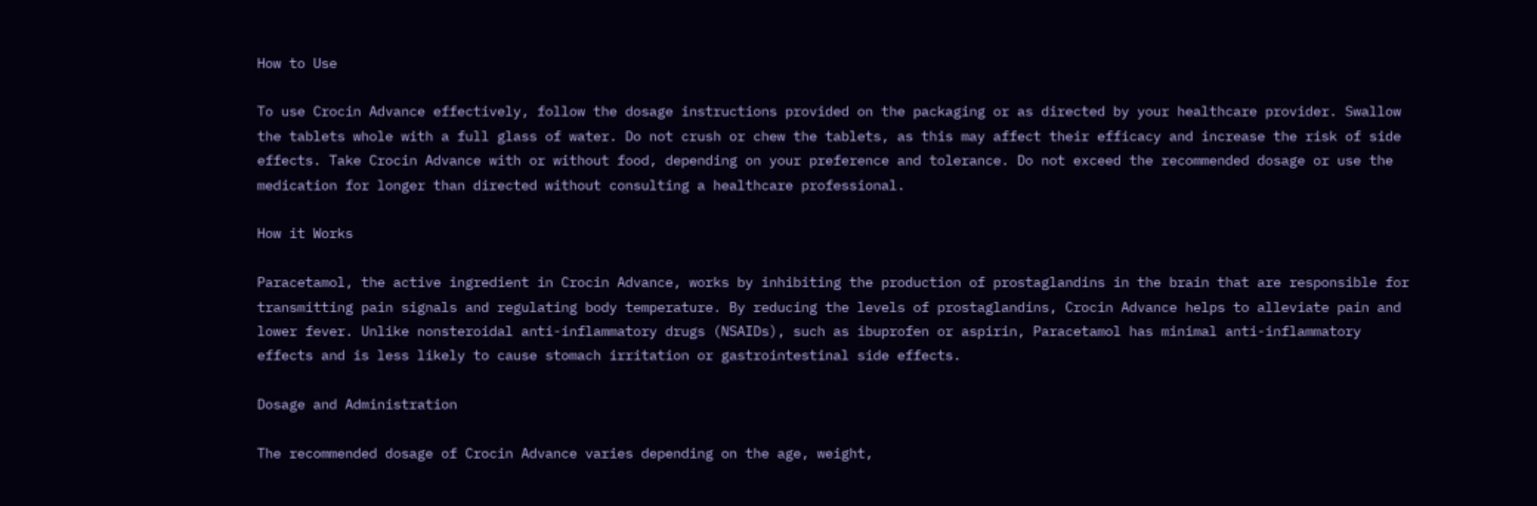How to Use

To use Crocin Advance effectively, follow the dosage instructions provided on the packaging or as directed by your healthcare provider. Swallow the tablets whole with a full glass of water. Do not crush or chew the tablets, as this may affect their efficacy and increase the risk of side effects. Take Crocin Advance with or without food, depending on your preference and tolerance. Do not exceed the recommended dosage or use the medication for longer than directed without consulting a healthcare professional.

How it Works

Paracetamol, the active ingredient in Crocin Advance, works by inhibiting the production of prostaglandins in the brain that are responsible for transmitting pain signals and regulating body temperature. By reducing the levels of prostaglandins, Crocin Advance helps to alleviate pain and lower fever. Unlike nonsteroidal anti-inflammatory drugs (NSAIDs), such as ibuprofen or aspirin, Paracetamol has minimal anti-inflammatory effects and is less likely to cause stomach irritation or gastrointestinal side effects.

Dosage and Administration

The recommended dosage of Crocin Advance varies depending on the age, weight,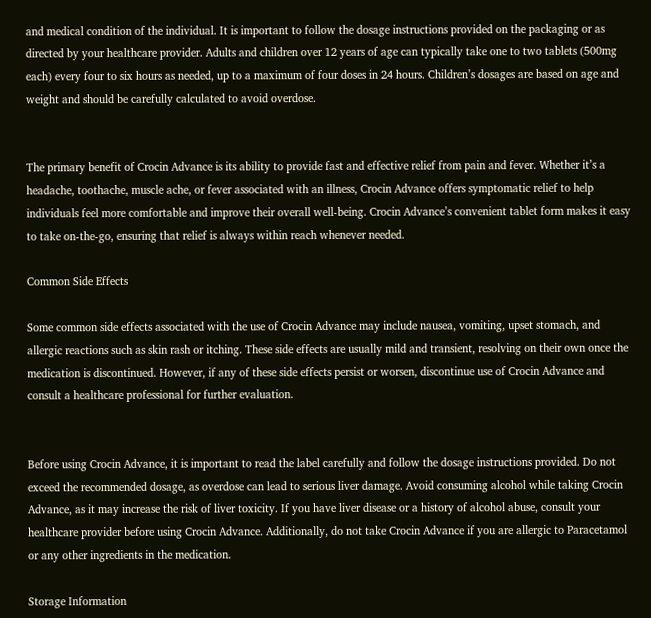and medical condition of the individual. It is important to follow the dosage instructions provided on the packaging or as directed by your healthcare provider. Adults and children over 12 years of age can typically take one to two tablets (500mg each) every four to six hours as needed, up to a maximum of four doses in 24 hours. Children’s dosages are based on age and weight and should be carefully calculated to avoid overdose.


The primary benefit of Crocin Advance is its ability to provide fast and effective relief from pain and fever. Whether it’s a headache, toothache, muscle ache, or fever associated with an illness, Crocin Advance offers symptomatic relief to help individuals feel more comfortable and improve their overall well-being. Crocin Advance’s convenient tablet form makes it easy to take on-the-go, ensuring that relief is always within reach whenever needed.

Common Side Effects

Some common side effects associated with the use of Crocin Advance may include nausea, vomiting, upset stomach, and allergic reactions such as skin rash or itching. These side effects are usually mild and transient, resolving on their own once the medication is discontinued. However, if any of these side effects persist or worsen, discontinue use of Crocin Advance and consult a healthcare professional for further evaluation.


Before using Crocin Advance, it is important to read the label carefully and follow the dosage instructions provided. Do not exceed the recommended dosage, as overdose can lead to serious liver damage. Avoid consuming alcohol while taking Crocin Advance, as it may increase the risk of liver toxicity. If you have liver disease or a history of alcohol abuse, consult your healthcare provider before using Crocin Advance. Additionally, do not take Crocin Advance if you are allergic to Paracetamol or any other ingredients in the medication.

Storage Information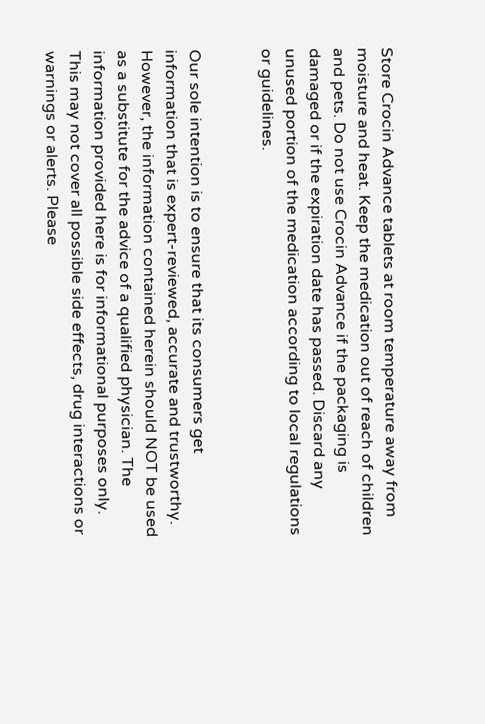Store Crocin Advance tablets at room temperature away from moisture and heat. Keep the medication out of reach of children and pets. Do not use Crocin Advance if the packaging is damaged or if the expiration date has passed. Discard any unused portion of the medication according to local regulations or guidelines.


Our sole intention is to ensure that its consumers get information that is expert-reviewed, accurate and trustworthy. However, the information contained herein should NOT be used as a substitute for the advice of a qualified physician. The information provided here is for informational purposes only. This may not cover all possible side effects, drug interactions or warnings or alerts. Please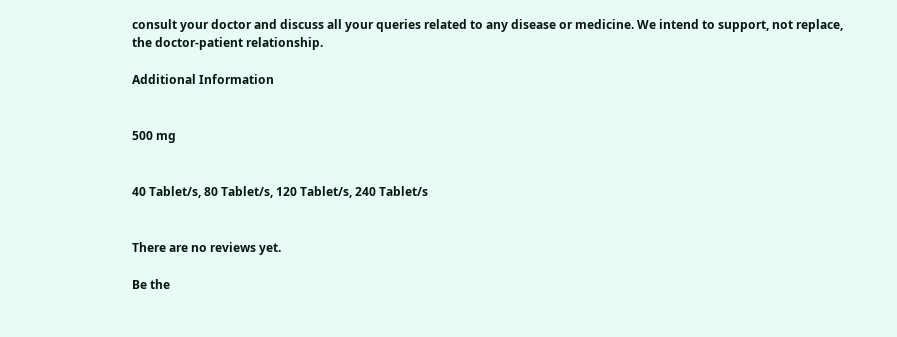consult your doctor and discuss all your queries related to any disease or medicine. We intend to support, not replace, the doctor-patient relationship.

Additional Information


500 mg


40 Tablet/s, 80 Tablet/s, 120 Tablet/s, 240 Tablet/s


There are no reviews yet.

Be the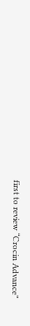first to review “Crocin Advance”